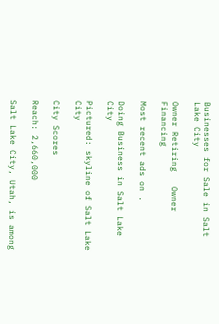Businesses for Sale in Salt Lake City

Owner Retiring   Owner Financing

Most recent ads on .

Doing Business in Salt Lake City

Pictured: skyline of Salt Lake City

City Scores

Reach: 2,660,000

Salt Lake City, Utah, is among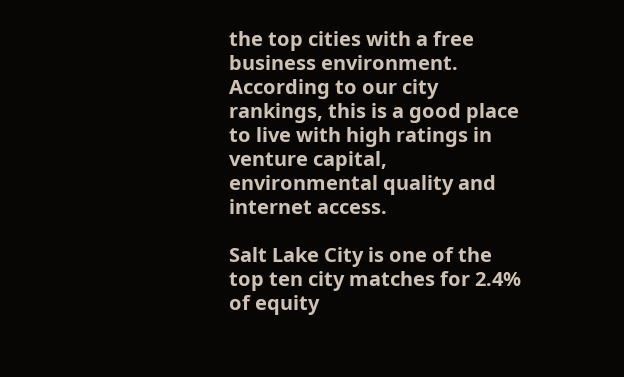the top cities with a free business environment. According to our city rankings, this is a good place to live with high ratings in venture capital, environmental quality and internet access.

Salt Lake City is one of the top ten city matches for 2.4% of equity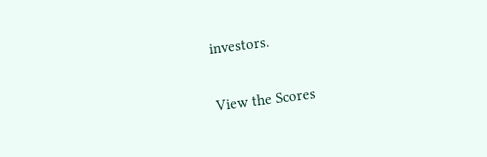investors.

View the Scores